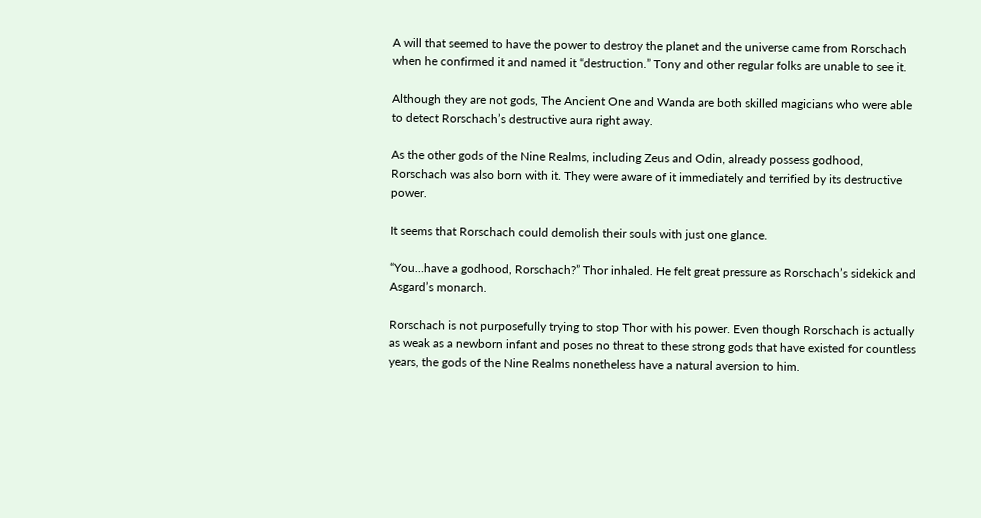A will that seemed to have the power to destroy the planet and the universe came from Rorschach when he confirmed it and named it “destruction.” Tony and other regular folks are unable to see it.

Although they are not gods, The Ancient One and Wanda are both skilled magicians who were able to detect Rorschach’s destructive aura right away.

As the other gods of the Nine Realms, including Zeus and Odin, already possess godhood, Rorschach was also born with it. They were aware of it immediately and terrified by its destructive power.

It seems that Rorschach could demolish their souls with just one glance.

“You…have a godhood, Rorschach?” Thor inhaled. He felt great pressure as Rorschach’s sidekick and Asgard’s monarch.

Rorschach is not purposefully trying to stop Thor with his power. Even though Rorschach is actually as weak as a newborn infant and poses no threat to these strong gods that have existed for countless years, the gods of the Nine Realms nonetheless have a natural aversion to him.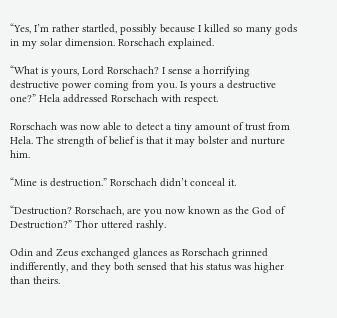“Yes, I’m rather startled, possibly because I killed so many gods in my solar dimension. Rorschach explained.

“What is yours, Lord Rorschach? I sense a horrifying destructive power coming from you. Is yours a destructive one?” Hela addressed Rorschach with respect.

Rorschach was now able to detect a tiny amount of trust from Hela. The strength of belief is that it may bolster and nurture him.

“Mine is destruction.” Rorschach didn’t conceal it.

“Destruction? Rorschach, are you now known as the God of Destruction?” Thor uttered rashly.

Odin and Zeus exchanged glances as Rorschach grinned indifferently, and they both sensed that his status was higher than theirs.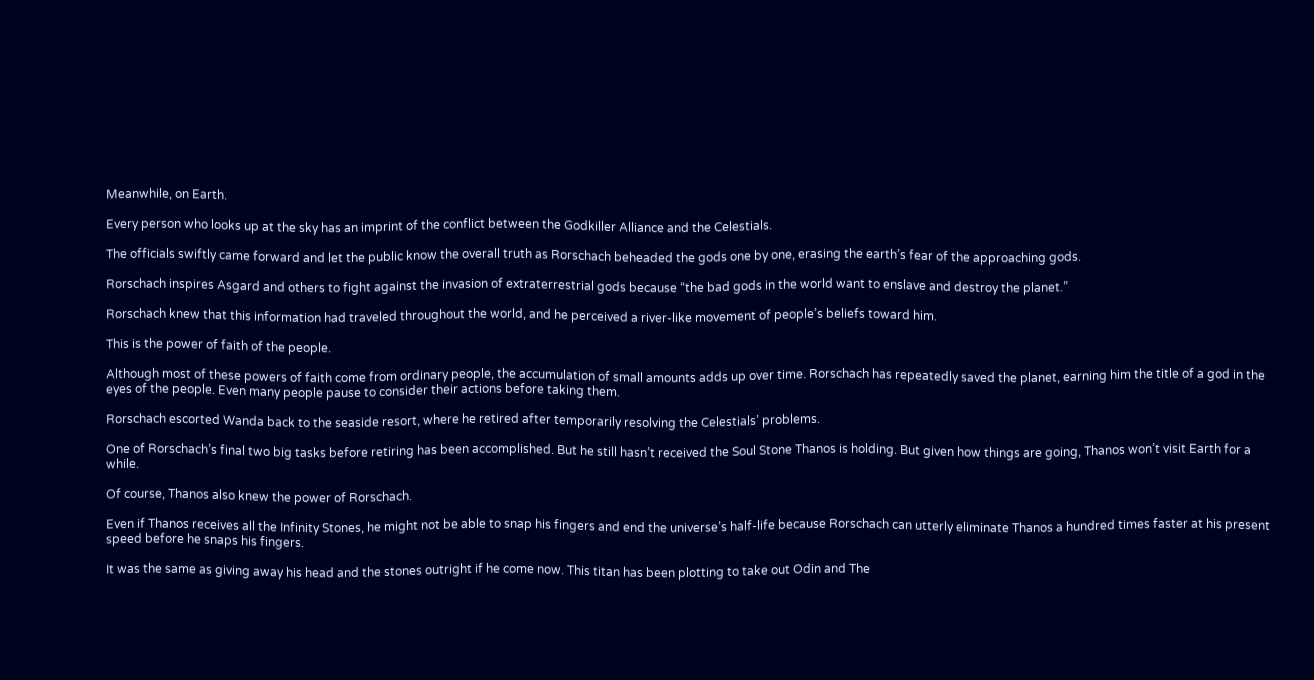Meanwhile, on Earth.

Every person who looks up at the sky has an imprint of the conflict between the Godkiller Alliance and the Celestials.

The officials swiftly came forward and let the public know the overall truth as Rorschach beheaded the gods one by one, erasing the earth’s fear of the approaching gods.

Rorschach inspires Asgard and others to fight against the invasion of extraterrestrial gods because “the bad gods in the world want to enslave and destroy the planet.”

Rorschach knew that this information had traveled throughout the world, and he perceived a river-like movement of people’s beliefs toward him.

This is the power of faith of the people.

Although most of these powers of faith come from ordinary people, the accumulation of small amounts adds up over time. Rorschach has repeatedly saved the planet, earning him the title of a god in the eyes of the people. Even many people pause to consider their actions before taking them.

Rorschach escorted Wanda back to the seaside resort, where he retired after temporarily resolving the Celestials’ problems.

One of Rorschach’s final two big tasks before retiring has been accomplished. But he still hasn’t received the Soul Stone Thanos is holding. But given how things are going, Thanos won’t visit Earth for a while.

Of course, Thanos also knew the power of Rorschach.

Even if Thanos receives all the Infinity Stones, he might not be able to snap his fingers and end the universe’s half-life because Rorschach can utterly eliminate Thanos a hundred times faster at his present speed before he snaps his fingers.

It was the same as giving away his head and the stones outright if he come now. This titan has been plotting to take out Odin and The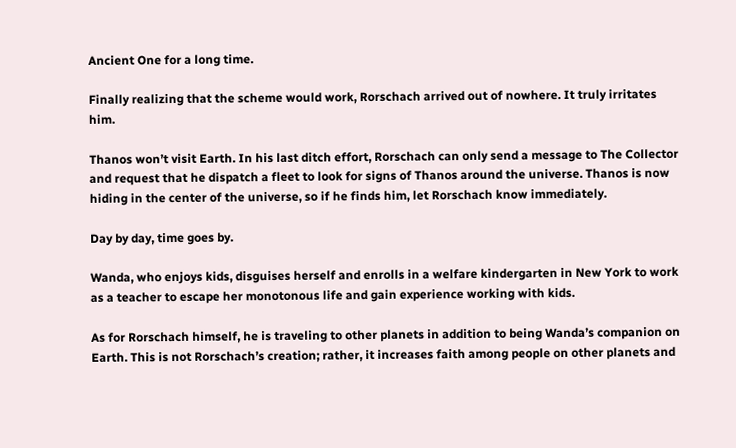Ancient One for a long time.

Finally realizing that the scheme would work, Rorschach arrived out of nowhere. It truly irritates him.

Thanos won’t visit Earth. In his last ditch effort, Rorschach can only send a message to The Collector and request that he dispatch a fleet to look for signs of Thanos around the universe. Thanos is now hiding in the center of the universe, so if he finds him, let Rorschach know immediately.

Day by day, time goes by.

Wanda, who enjoys kids, disguises herself and enrolls in a welfare kindergarten in New York to work as a teacher to escape her monotonous life and gain experience working with kids.

As for Rorschach himself, he is traveling to other planets in addition to being Wanda’s companion on Earth. This is not Rorschach’s creation; rather, it increases faith among people on other planets and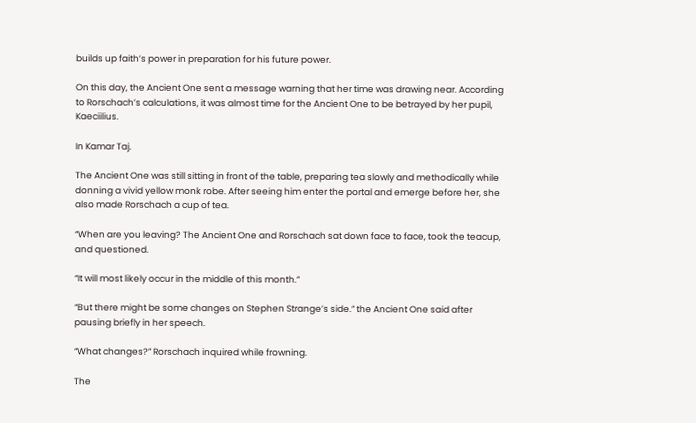builds up faith’s power in preparation for his future power.

On this day, the Ancient One sent a message warning that her time was drawing near. According to Rorschach’s calculations, it was almost time for the Ancient One to be betrayed by her pupil, Kaeciilius.

In Kamar Taj.

The Ancient One was still sitting in front of the table, preparing tea slowly and methodically while donning a vivid yellow monk robe. After seeing him enter the portal and emerge before her, she also made Rorschach a cup of tea.

“When are you leaving? The Ancient One and Rorschach sat down face to face, took the teacup, and questioned.

“It will most likely occur in the middle of this month.”

“But there might be some changes on Stephen Strange’s side.” the Ancient One said after pausing briefly in her speech.

“What changes?” Rorschach inquired while frowning.

The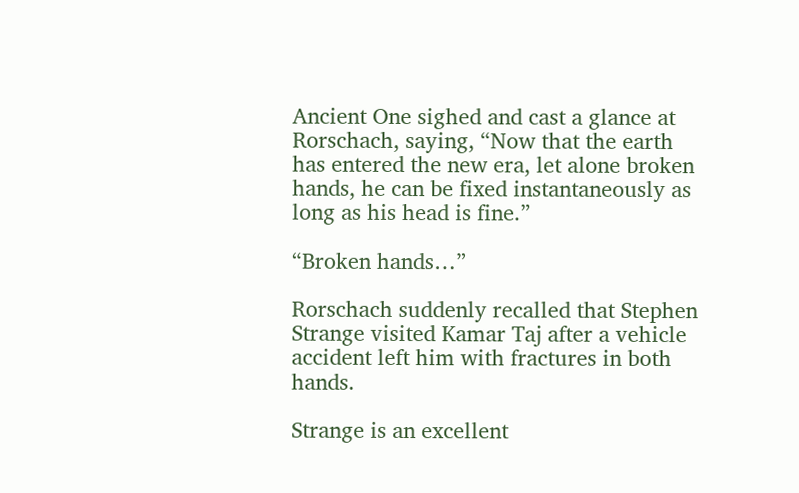Ancient One sighed and cast a glance at Rorschach, saying, “Now that the earth has entered the new era, let alone broken hands, he can be fixed instantaneously as long as his head is fine.”

“Broken hands…”

Rorschach suddenly recalled that Stephen Strange visited Kamar Taj after a vehicle accident left him with fractures in both hands.

Strange is an excellent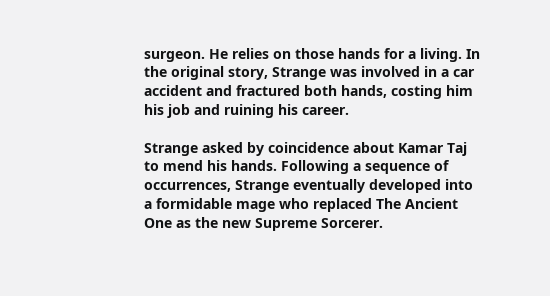surgeon. He relies on those hands for a living. In the original story, Strange was involved in a car accident and fractured both hands, costing him his job and ruining his career.

Strange asked by coincidence about Kamar Taj to mend his hands. Following a sequence of occurrences, Strange eventually developed into a formidable mage who replaced The Ancient One as the new Supreme Sorcerer.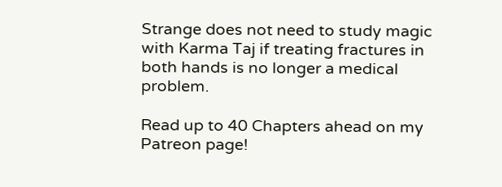Strange does not need to study magic with Karma Taj if treating fractures in both hands is no longer a medical problem.

Read up to 40 Chapters ahead on my Patreon page!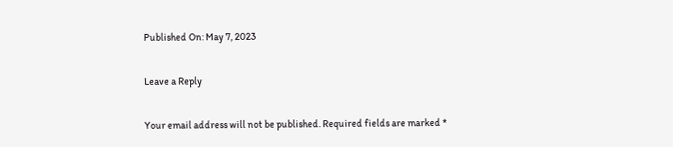Published On: May 7, 2023

Leave a Reply

Your email address will not be published. Required fields are marked *